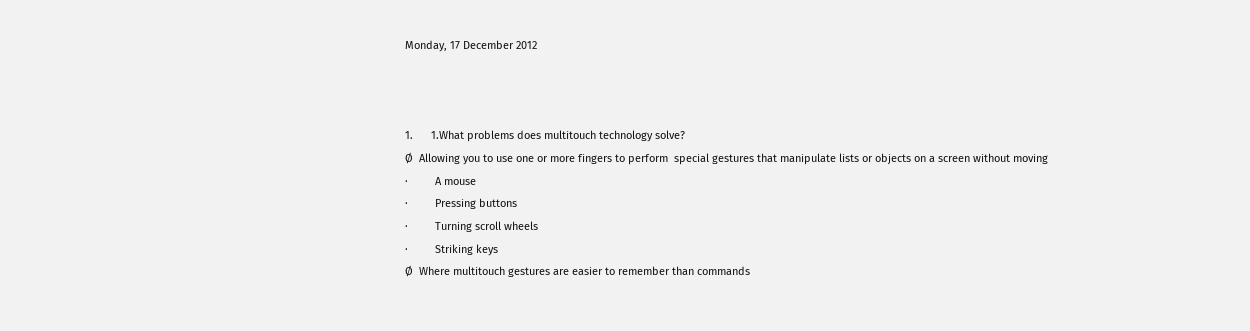Monday, 17 December 2012



1.      1.What problems does multitouch technology solve?
Ø  Allowing you to use one or more fingers to perform  special gestures that manipulate lists or objects on a screen without moving
·         A mouse
·         Pressing buttons
·         Turning scroll wheels
·         Striking keys
Ø  Where multitouch gestures are easier to remember than commands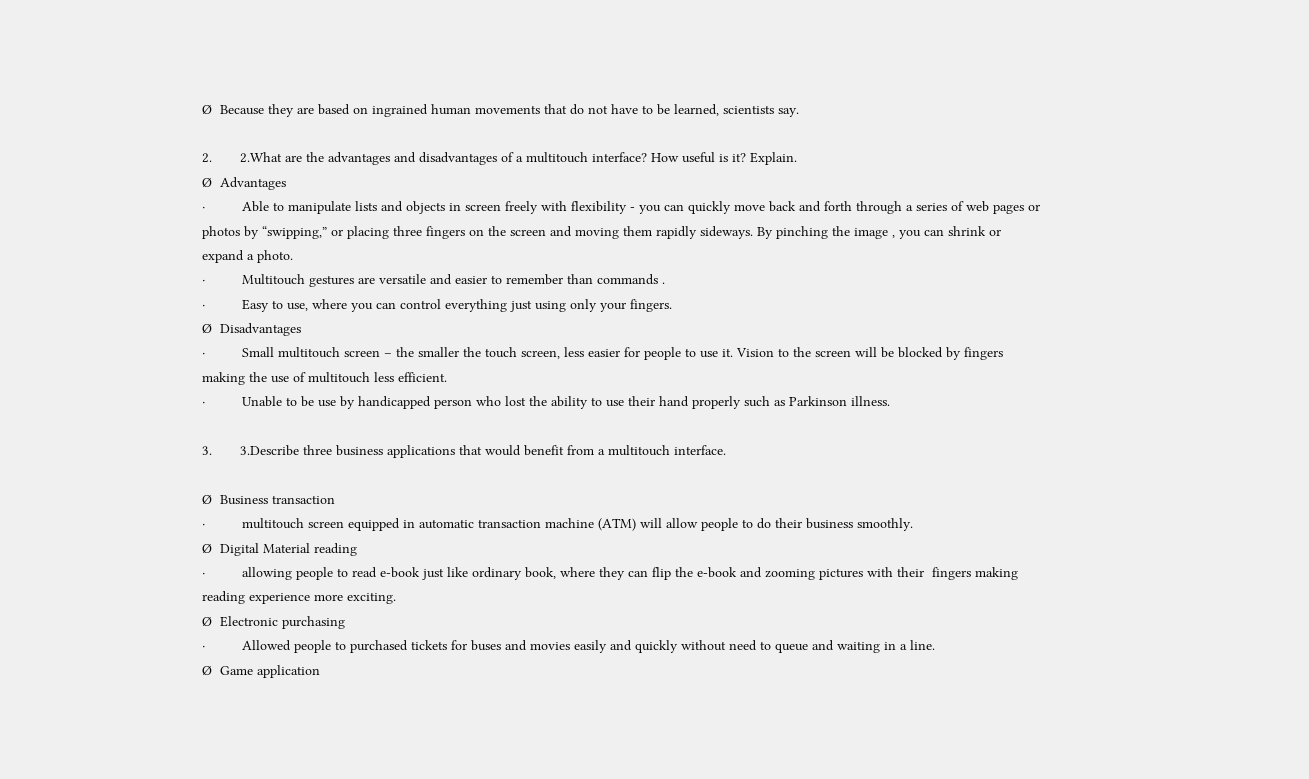Ø  Because they are based on ingrained human movements that do not have to be learned, scientists say.

2.       2.What are the advantages and disadvantages of a multitouch interface? How useful is it? Explain.
Ø  Advantages
·         Able to manipulate lists and objects in screen freely with flexibility - you can quickly move back and forth through a series of web pages or photos by “swipping,” or placing three fingers on the screen and moving them rapidly sideways. By pinching the image , you can shrink or expand a photo.
·         Multitouch gestures are versatile and easier to remember than commands .
·         Easy to use, where you can control everything just using only your fingers.
Ø  Disadvantages
·         Small multitouch screen – the smaller the touch screen, less easier for people to use it. Vision to the screen will be blocked by fingers making the use of multitouch less efficient.
·         Unable to be use by handicapped person who lost the ability to use their hand properly such as Parkinson illness.

3.       3.Describe three business applications that would benefit from a multitouch interface.

Ø  Business transaction
·         multitouch screen equipped in automatic transaction machine (ATM) will allow people to do their business smoothly.
Ø  Digital Material reading
·         allowing people to read e-book just like ordinary book, where they can flip the e-book and zooming pictures with their  fingers making reading experience more exciting.
Ø  Electronic purchasing
·         Allowed people to purchased tickets for buses and movies easily and quickly without need to queue and waiting in a line.
Ø  Game application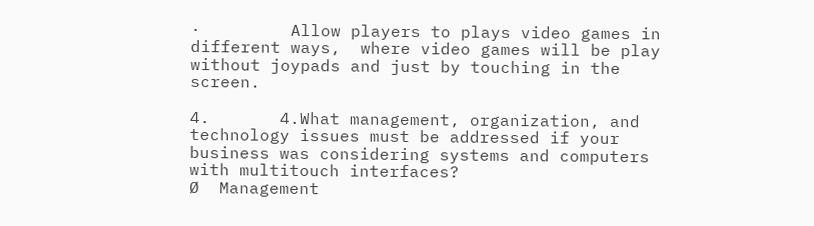·         Allow players to plays video games in different ways,  where video games will be play without joypads and just by touching in the screen.

4.       4.What management, organization, and technology issues must be addressed if your business was considering systems and computers with multitouch interfaces?
Ø  Management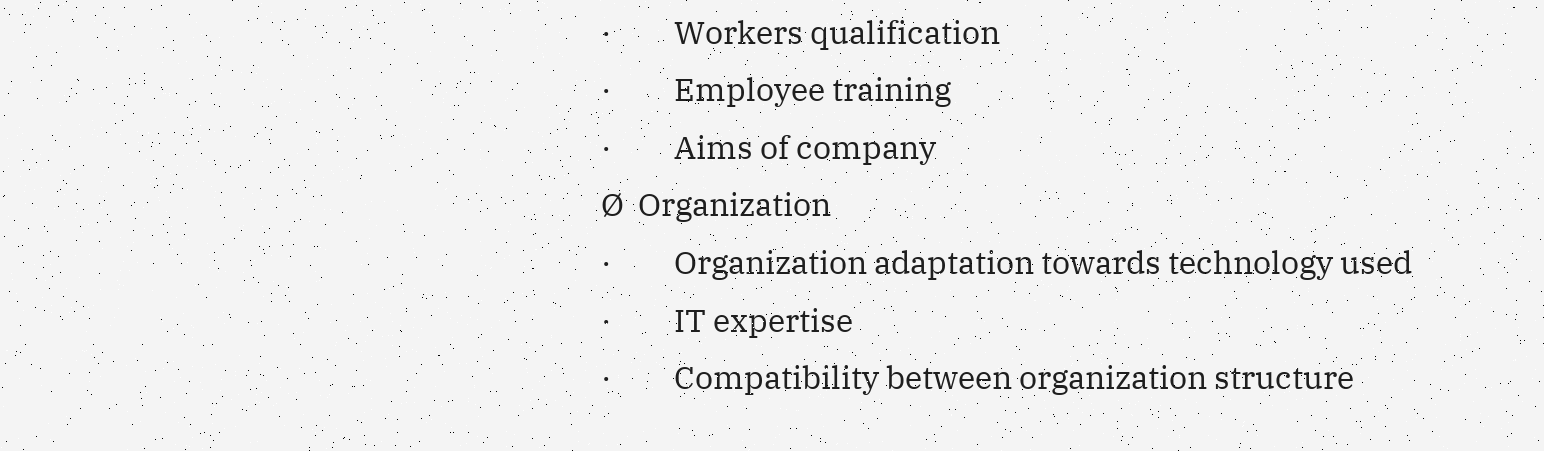·         Workers qualification
·         Employee training
·         Aims of company
Ø  Organization
·         Organization adaptation towards technology used
·         IT expertise
·         Compatibility between organization structure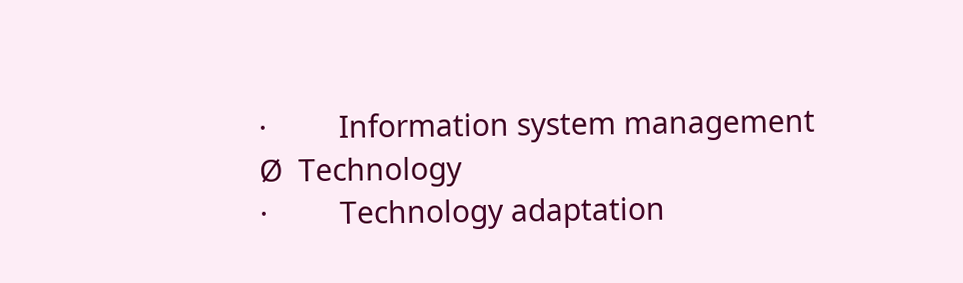·         Information system management
Ø  Technology
·         Technology adaptation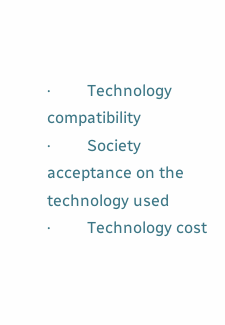·         Technology compatibility
·         Society acceptance on the technology used
·         Technology cost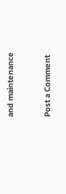and maintenance


Post a Comment